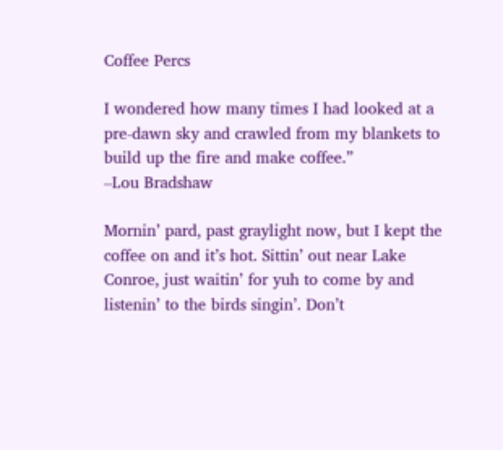Coffee Percs

I wondered how many times I had looked at a pre-dawn sky and crawled from my blankets to build up the fire and make coffee.”
–Lou Bradshaw

Mornin’ pard, past graylight now, but I kept the coffee on and it’s hot. Sittin’ out near Lake Conroe, just waitin’ for yuh to come by and listenin’ to the birds singin’. Don’t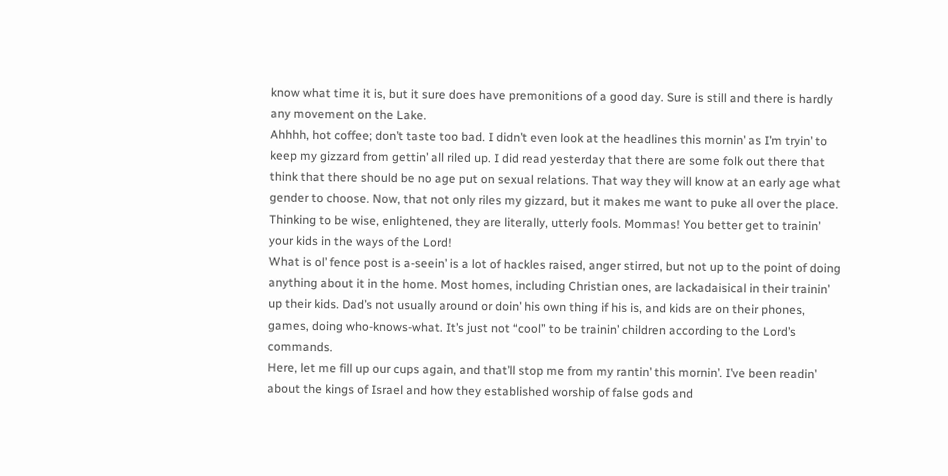know what time it is, but it sure does have premonitions of a good day. Sure is still and there is hardly any movement on the Lake.
Ahhhh, hot coffee; don’t taste too bad. I didn’t even look at the headlines this mornin’ as I’m tryin’ to keep my gizzard from gettin’ all riled up. I did read yesterday that there are some folk out there that think that there should be no age put on sexual relations. That way they will know at an early age what gender to choose. Now, that not only riles my gizzard, but it makes me want to puke all over the place. Thinking to be wise, enlightened, they are literally, utterly fools. Mommas! You better get to trainin’ your kids in the ways of the Lord!
What is ol’ fence post is a-seein’ is a lot of hackles raised, anger stirred, but not up to the point of doing anything about it in the home. Most homes, including Christian ones, are lackadaisical in their trainin’ up their kids. Dad’s not usually around or doin’ his own thing if his is, and kids are on their phones, games, doing who-knows-what. It’s just not “cool” to be trainin’ children according to the Lord’s commands.
Here, let me fill up our cups again, and that’ll stop me from my rantin’ this mornin’. I’ve been readin’ about the kings of Israel and how they established worship of false gods and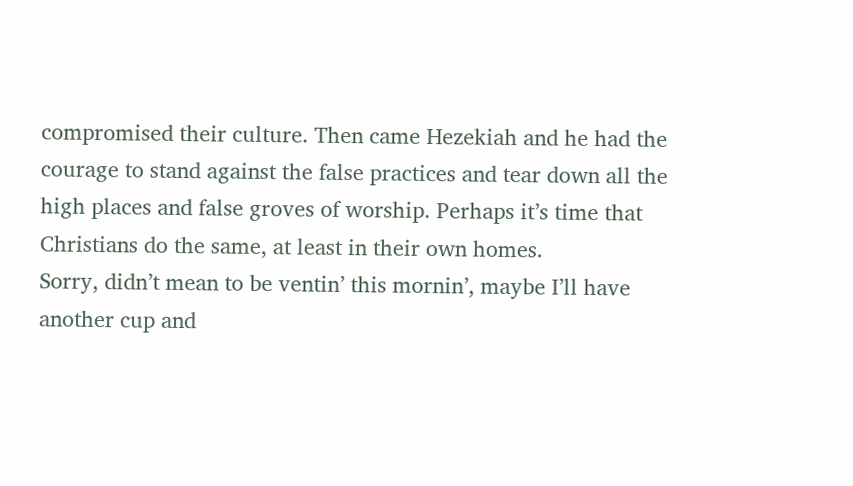compromised their culture. Then came Hezekiah and he had the courage to stand against the false practices and tear down all the high places and false groves of worship. Perhaps it’s time that Christians do the same, at least in their own homes.
Sorry, didn’t mean to be ventin’ this mornin’, maybe I’ll have another cup and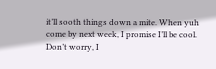it’ll sooth things down a mite. When yuh come by next week, I promise I’ll be cool.
Don’t worry, I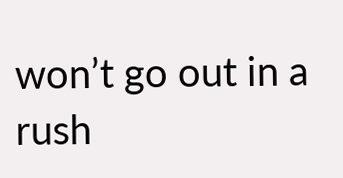won’t go out in a rush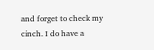and forget to check my cinch. I do have a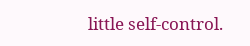little self-control.